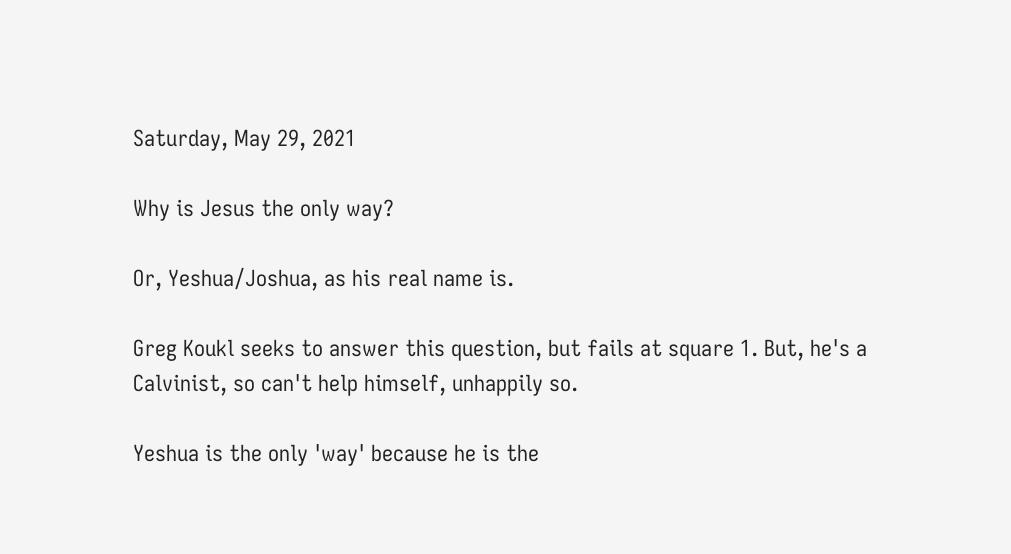Saturday, May 29, 2021

Why is Jesus the only way?

Or, Yeshua/Joshua, as his real name is.

Greg Koukl seeks to answer this question, but fails at square 1. But, he's a Calvinist, so can't help himself, unhappily so.

Yeshua is the only 'way' because he is the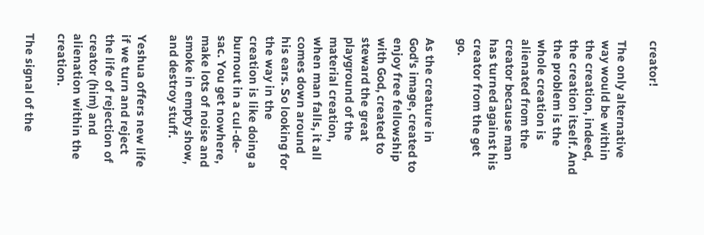creator!

The only alternative way would be within the creation, indeed, the creation itself. And the problem is the whole creation is alienated from the creator because man has turned against his creator from the get go.

As the creature in God's image, created to enjoy free fellowship with God, created to steward the great playground of the material creation, when man falls, it all comes down around his ears. So looking for the way in the creation is like doing a burnout in a cul-de-sac. You get nowhere, make lots of noise and smoke in empty show, and destroy stuff.

Yeshua offers new life if we turn and reject the life of rejection of creator (him) and alienation within the creation.

The signal of the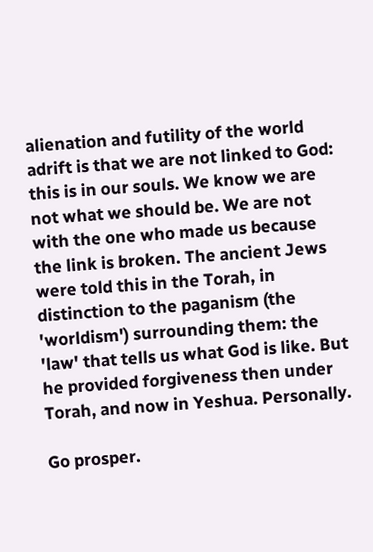alienation and futility of the world adrift is that we are not linked to God: this is in our souls. We know we are not what we should be. We are not with the one who made us because the link is broken. The ancient Jews were told this in the Torah, in distinction to the paganism (the 'worldism') surrounding them: the 'law' that tells us what God is like. But he provided forgiveness then under Torah, and now in Yeshua. Personally.

Go prosper.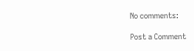No comments:

Post a Comment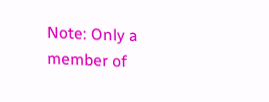Note: Only a member of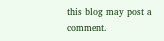this blog may post a comment.